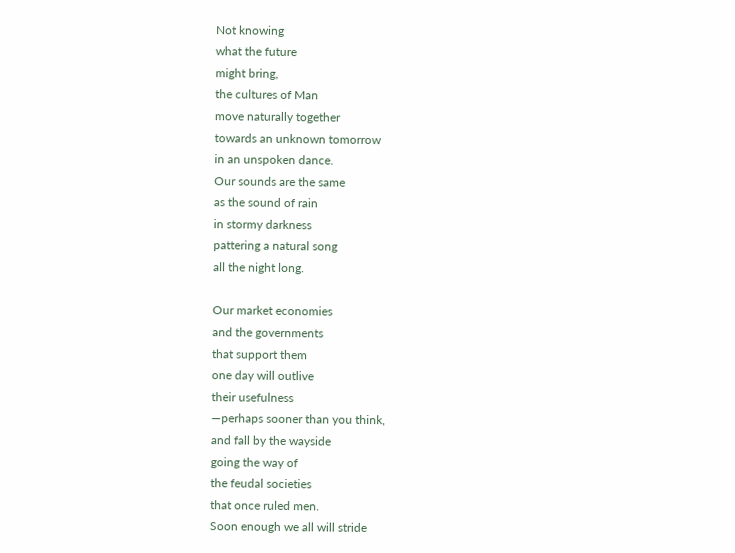Not knowing
what the future
might bring,
the cultures of Man
move naturally together
towards an unknown tomorrow
in an unspoken dance.
Our sounds are the same
as the sound of rain
in stormy darkness
pattering a natural song
all the night long.

Our market economies
and the governments
that support them
one day will outlive
their usefulness
—perhaps sooner than you think,
and fall by the wayside
going the way of
the feudal societies
that once ruled men.
Soon enough we all will stride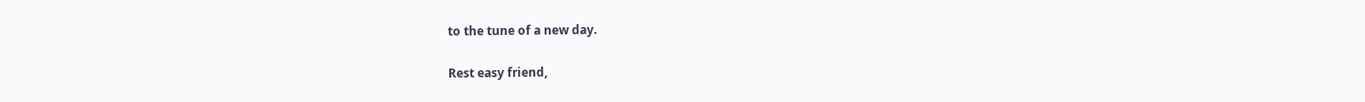to the tune of a new day.

Rest easy friend,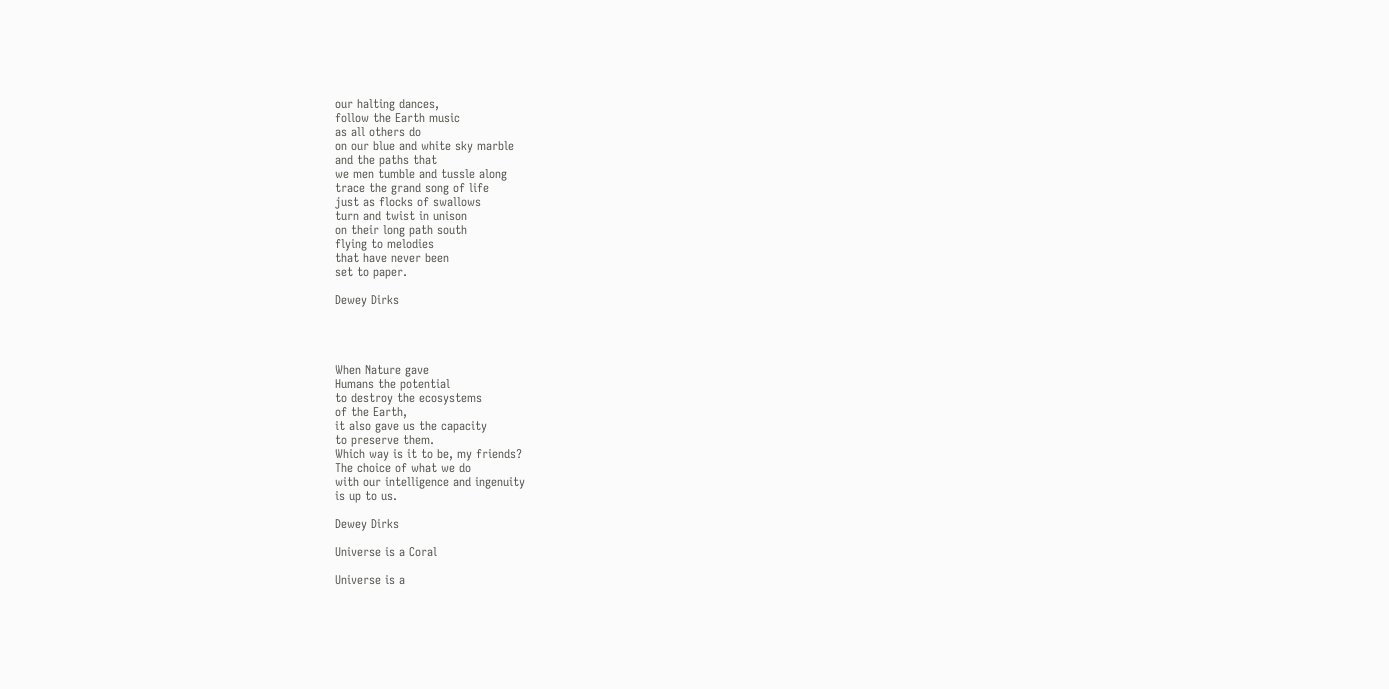our halting dances,
follow the Earth music
as all others do
on our blue and white sky marble
and the paths that
we men tumble and tussle along
trace the grand song of life
just as flocks of swallows
turn and twist in unison
on their long path south
flying to melodies
that have never been
set to paper.

Dewey Dirks




When Nature gave
Humans the potential
to destroy the ecosystems
of the Earth,
it also gave us the capacity
to preserve them.
Which way is it to be, my friends?
The choice of what we do
with our intelligence and ingenuity
is up to us.

Dewey Dirks

Universe is a Coral

Universe is a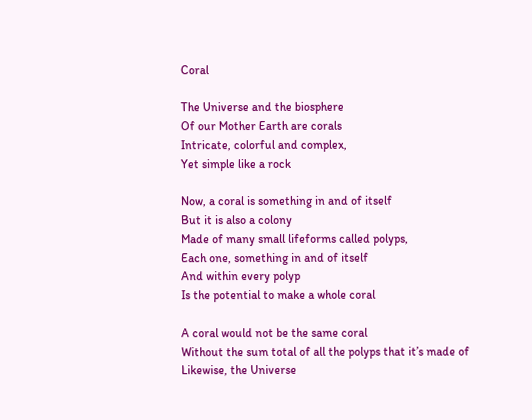Coral

The Universe and the biosphere
Of our Mother Earth are corals
Intricate, colorful and complex,
Yet simple like a rock

Now, a coral is something in and of itself
But it is also a colony
Made of many small lifeforms called polyps,
Each one, something in and of itself
And within every polyp
Is the potential to make a whole coral

A coral would not be the same coral
Without the sum total of all the polyps that it’s made of
Likewise, the Universe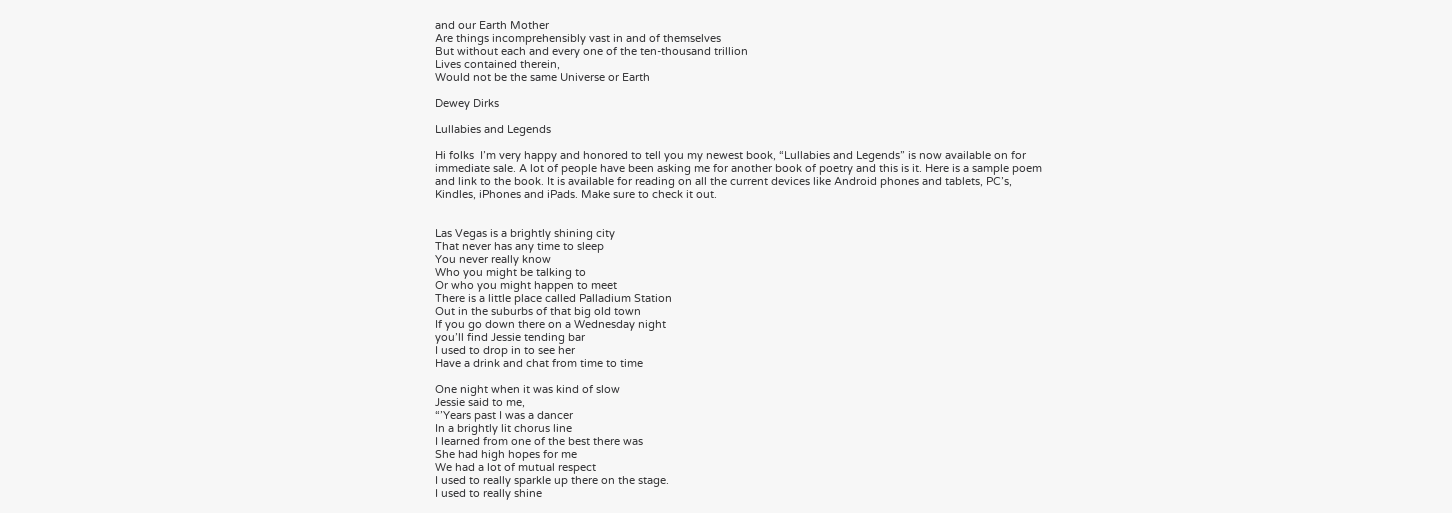and our Earth Mother
Are things incomprehensibly vast in and of themselves
But without each and every one of the ten-thousand trillion
Lives contained therein,
Would not be the same Universe or Earth

Dewey Dirks

Lullabies and Legends

Hi folks  I’m very happy and honored to tell you my newest book, “Lullabies and Legends” is now available on for immediate sale. A lot of people have been asking me for another book of poetry and this is it. Here is a sample poem and link to the book. It is available for reading on all the current devices like Android phones and tablets, PC’s, Kindles, iPhones and iPads. Make sure to check it out.


Las Vegas is a brightly shining city
That never has any time to sleep
You never really know
Who you might be talking to
Or who you might happen to meet
There is a little place called Palladium Station
Out in the suburbs of that big old town
If you go down there on a Wednesday night
you’ll find Jessie tending bar
I used to drop in to see her
Have a drink and chat from time to time

One night when it was kind of slow
Jessie said to me,
“’Years past I was a dancer
In a brightly lit chorus line
I learned from one of the best there was
She had high hopes for me
We had a lot of mutual respect
I used to really sparkle up there on the stage.
I used to really shine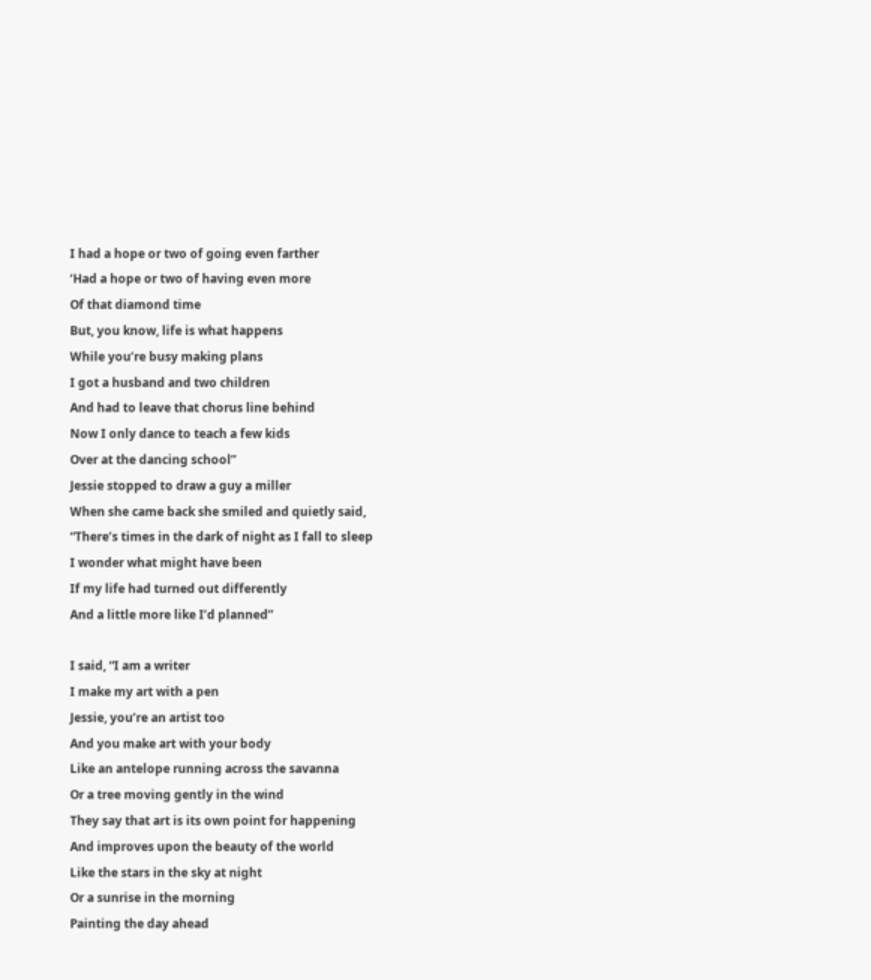I had a hope or two of going even farther
‘Had a hope or two of having even more
Of that diamond time
But, you know, life is what happens
While you’re busy making plans
I got a husband and two children
And had to leave that chorus line behind
Now I only dance to teach a few kids
Over at the dancing school”
Jessie stopped to draw a guy a miller
When she came back she smiled and quietly said,
“There’s times in the dark of night as I fall to sleep
I wonder what might have been
If my life had turned out differently
And a little more like I’d planned”

I said, “I am a writer
I make my art with a pen
Jessie, you’re an artist too
And you make art with your body
Like an antelope running across the savanna
Or a tree moving gently in the wind
They say that art is its own point for happening
And improves upon the beauty of the world
Like the stars in the sky at night
Or a sunrise in the morning
Painting the day ahead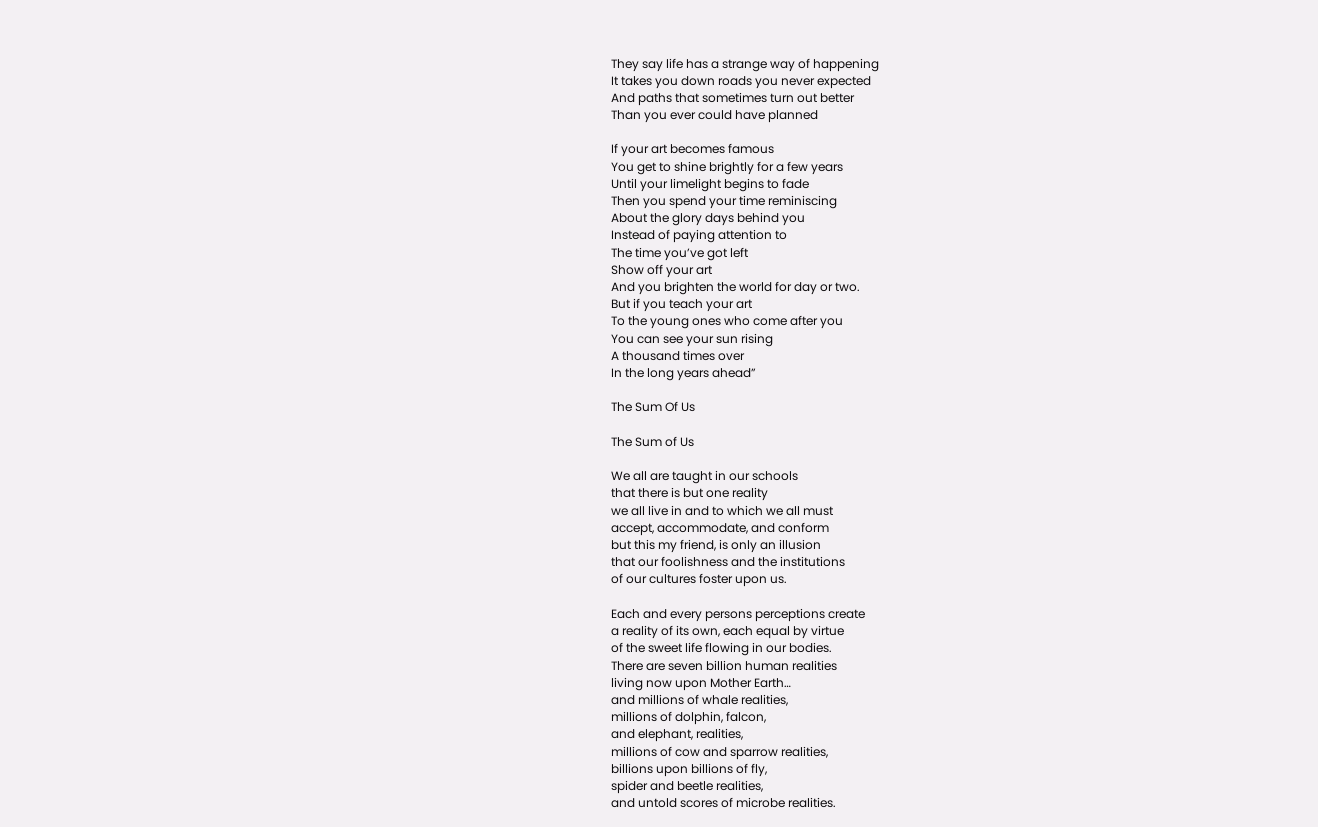They say life has a strange way of happening
It takes you down roads you never expected
And paths that sometimes turn out better
Than you ever could have planned

If your art becomes famous
You get to shine brightly for a few years
Until your limelight begins to fade
Then you spend your time reminiscing
About the glory days behind you
Instead of paying attention to
The time you’ve got left
Show off your art
And you brighten the world for day or two.
But if you teach your art
To the young ones who come after you
You can see your sun rising
A thousand times over
In the long years ahead”

The Sum Of Us

The Sum of Us

We all are taught in our schools
that there is but one reality
we all live in and to which we all must
accept, accommodate, and conform
but this my friend, is only an illusion
that our foolishness and the institutions
of our cultures foster upon us.

Each and every persons perceptions create
a reality of its own, each equal by virtue
of the sweet life flowing in our bodies.
There are seven billion human realities
living now upon Mother Earth…
and millions of whale realities,
millions of dolphin, falcon,
and elephant, realities,
millions of cow and sparrow realities,
billions upon billions of fly,
spider and beetle realities,
and untold scores of microbe realities.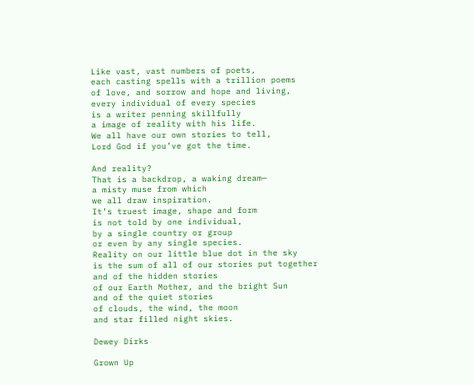Like vast, vast numbers of poets,
each casting spells with a trillion poems
of love, and sorrow and hope and living,
every individual of every species
is a writer penning skillfully
a image of reality with his life.
We all have our own stories to tell,
Lord God if you’ve got the time.

And reality?
That is a backdrop, a waking dream—
a misty muse from which
we all draw inspiration.
It’s truest image, shape and form
is not told by one individual,
by a single country or group
or even by any single species.
Reality on our little blue dot in the sky
is the sum of all of our stories put together
and of the hidden stories
of our Earth Mother, and the bright Sun
and of the quiet stories
of clouds, the wind, the moon
and star filled night skies.

Dewey Dirks

Grown Up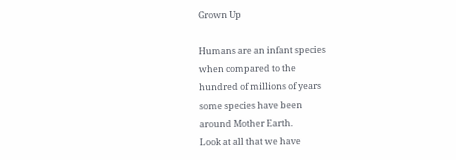Grown Up

Humans are an infant species
when compared to the
hundred of millions of years
some species have been
around Mother Earth.
Look at all that we have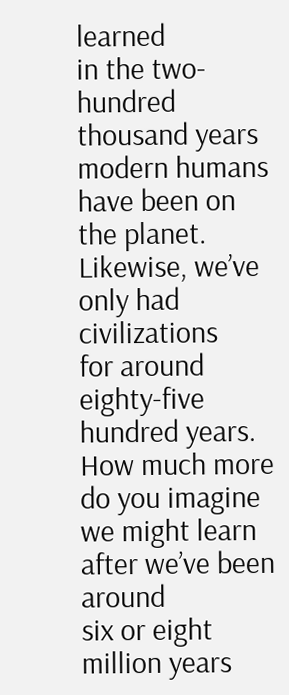learned
in the two-hundred thousand years
modern humans have been on the planet.
Likewise, we’ve only had civilizations
for around eighty-five hundred years.
How much more do you imagine
we might learn after we’ve been around
six or eight million years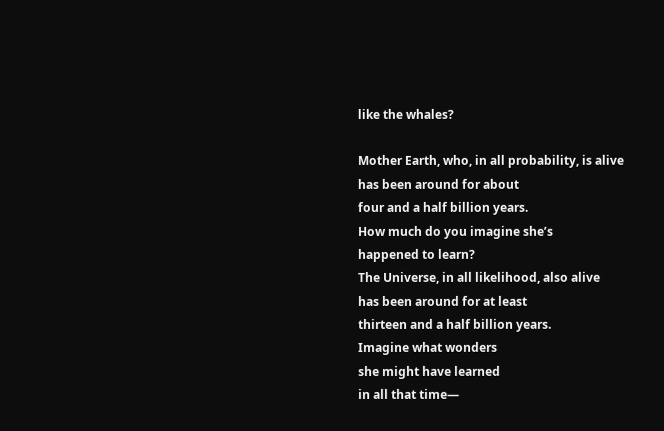like the whales?

Mother Earth, who, in all probability, is alive
has been around for about
four and a half billion years.
How much do you imagine she’s
happened to learn?
The Universe, in all likelihood, also alive
has been around for at least
thirteen and a half billion years.
Imagine what wonders
she might have learned
in all that time—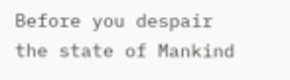Before you despair
the state of Mankind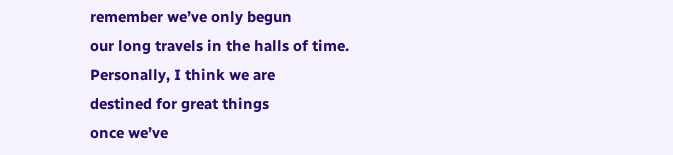remember we’ve only begun
our long travels in the halls of time.
Personally, I think we are
destined for great things
once we’ve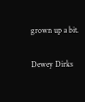grown up a bit.

Dewey Dirks